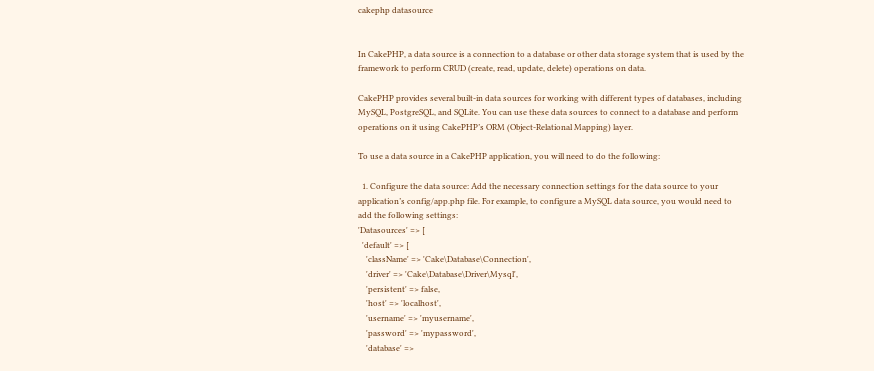cakephp datasource


In CakePHP, a data source is a connection to a database or other data storage system that is used by the framework to perform CRUD (create, read, update, delete) operations on data.

CakePHP provides several built-in data sources for working with different types of databases, including MySQL, PostgreSQL, and SQLite. You can use these data sources to connect to a database and perform operations on it using CakePHP’s ORM (Object-Relational Mapping) layer.

To use a data source in a CakePHP application, you will need to do the following:

  1. Configure the data source: Add the necessary connection settings for the data source to your application’s config/app.php file. For example, to configure a MySQL data source, you would need to add the following settings:
'Datasources' => [
  'default' => [
    'className' => 'Cake\Database\Connection',
    'driver' => 'Cake\Database\Driver\Mysql',
    'persistent' => false,
    'host' => 'localhost',
    'username' => 'myusername',
    'password' => 'mypassword',
    'database' =>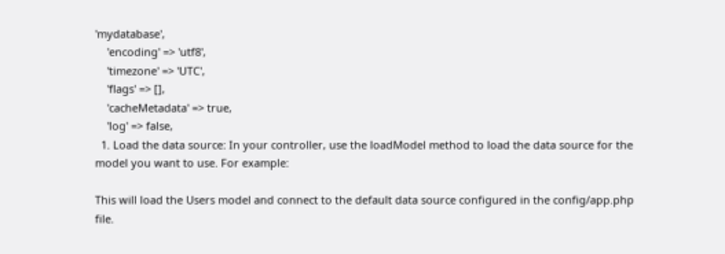'mydatabase',
    'encoding' => 'utf8',
    'timezone' => 'UTC',
    'flags' => [],
    'cacheMetadata' => true,
    'log' => false,
  1. Load the data source: In your controller, use the loadModel method to load the data source for the model you want to use. For example:

This will load the Users model and connect to the default data source configured in the config/app.php file.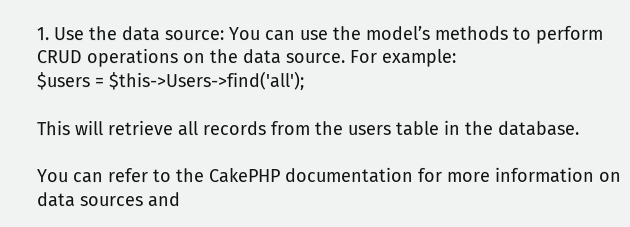1. Use the data source: You can use the model’s methods to perform CRUD operations on the data source. For example:
$users = $this->Users->find('all');

This will retrieve all records from the users table in the database.

You can refer to the CakePHP documentation for more information on data sources and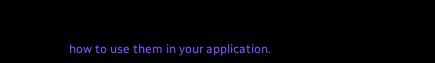how to use them in your application.